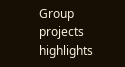Group projects highlights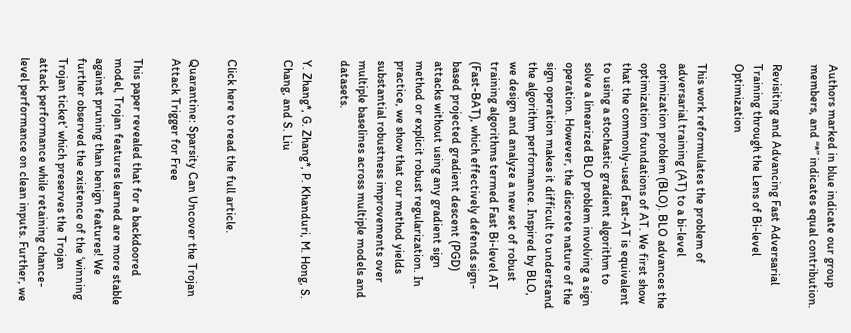Authors marked in blue indicate our group members, and “*” indicates equal contribution.

Revisiting and Advancing Fast Adversarial Training through the Lens of Bi-level Optimization

This work reformulates the problem of adversarial training (AT) to a bi-level optimization problem (BLO). BLO advances the optimization foundations of AT. We first show that the commonly-used Fast-AT is equivalent to using a stochastic gradient algorithm to solve a linearized BLO problem involving a sign operation. However, the discrete nature of the sign operation makes it difficult to understand the algorithm performance. Inspired by BLO, we design and analyze a new set of robust training algorithms termed Fast Bi-level AT (Fast-BAT), which effectively defends sign-based projected gradient descent (PGD) attacks without using any gradient sign method or explicit robust regularization. In practice, we show that our method yields substantial robustness improvements over multiple baselines across multiple models and datasets.

Y. Zhang*, G. Zhang*, P. Khanduri, M. Hong, S. Chang, and S. Liu


Click here to read the full article.

Quarantine: Sparsity Can Uncover the Trojan Attack Trigger for Free

This paper revealed that for a backdoored model, Trojan features learned are more stable against pruning than benign features! We further observed the existence of the ‘winning Trojan ticket’ which preserves the Trojan attack performance while retaining chance-level performance on clean inputs. Further, we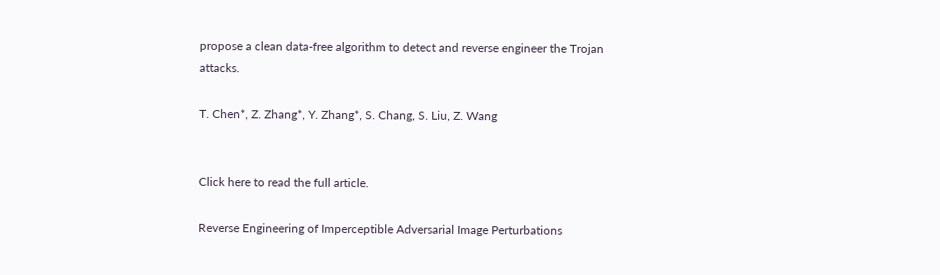propose a clean data-free algorithm to detect and reverse engineer the Trojan attacks.

T. Chen*, Z. Zhang*, Y. Zhang*, S. Chang, S. Liu, Z. Wang


Click here to read the full article.

Reverse Engineering of Imperceptible Adversarial Image Perturbations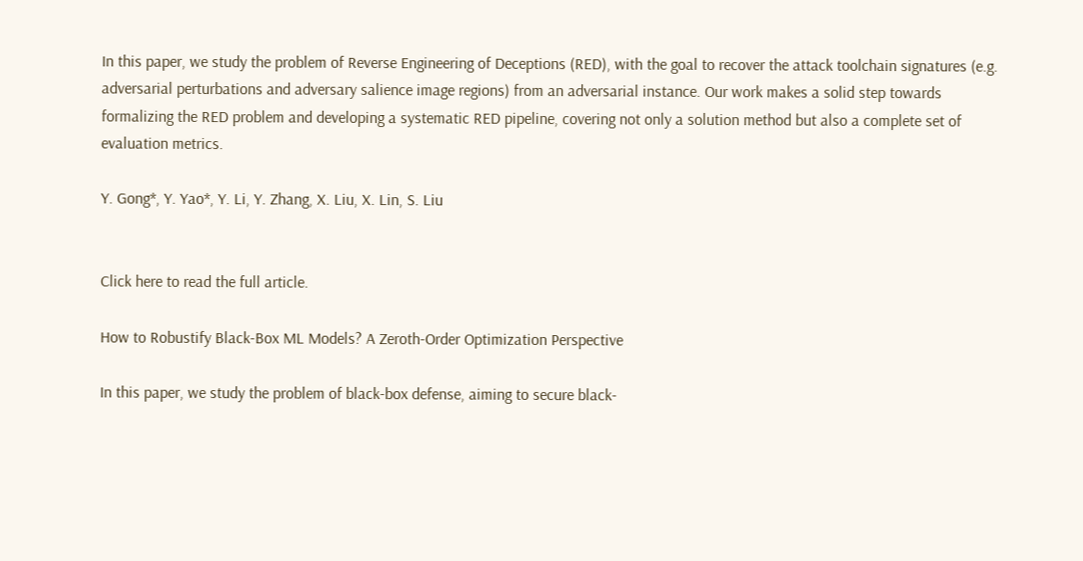In this paper, we study the problem of Reverse Engineering of Deceptions (RED), with the goal to recover the attack toolchain signatures (e.g. adversarial perturbations and adversary salience image regions) from an adversarial instance. Our work makes a solid step towards formalizing the RED problem and developing a systematic RED pipeline, covering not only a solution method but also a complete set of evaluation metrics.

Y. Gong*, Y. Yao*, Y. Li, Y. Zhang, X. Liu, X. Lin, S. Liu


Click here to read the full article.

How to Robustify Black-Box ML Models? A Zeroth-Order Optimization Perspective

In this paper, we study the problem of black-box defense, aiming to secure black-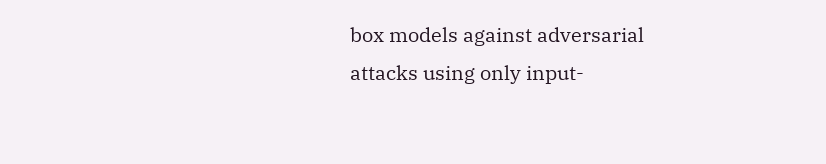box models against adversarial attacks using only input-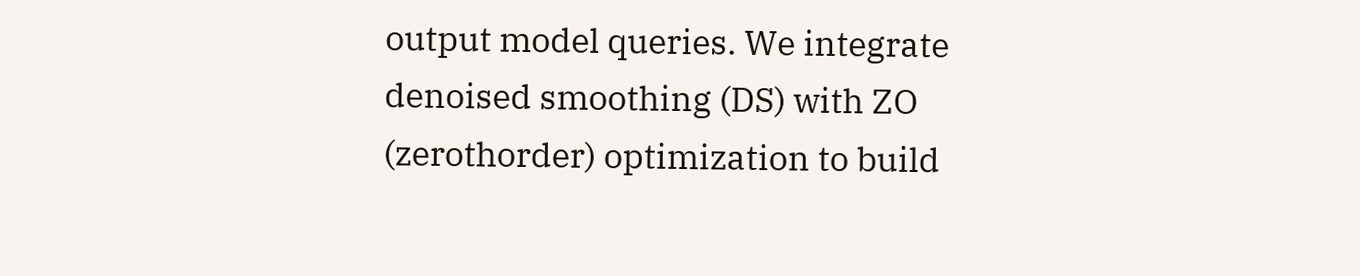output model queries. We integrate denoised smoothing (DS) with ZO (zerothorder) optimization to build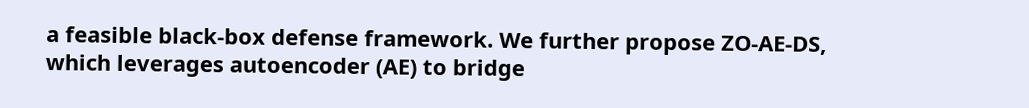a feasible black-box defense framework. We further propose ZO-AE-DS, which leverages autoencoder (AE) to bridge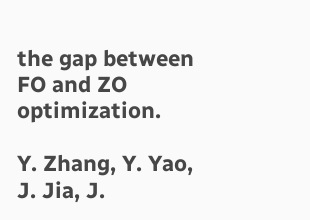the gap between FO and ZO optimization.

Y. Zhang, Y. Yao, J. Jia, J.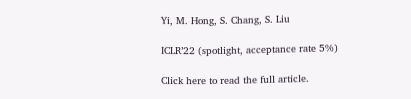Yi, M. Hong, S. Chang, S. Liu

ICLR’22 (spotlight, acceptance rate 5%)

Click here to read the full article.